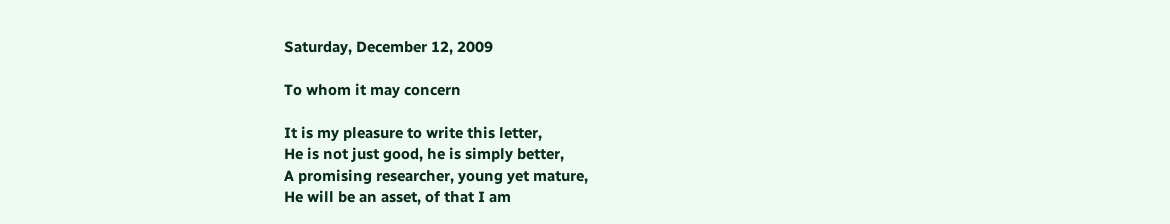Saturday, December 12, 2009

To whom it may concern

It is my pleasure to write this letter,
He is not just good, he is simply better,
A promising researcher, young yet mature,
He will be an asset, of that I am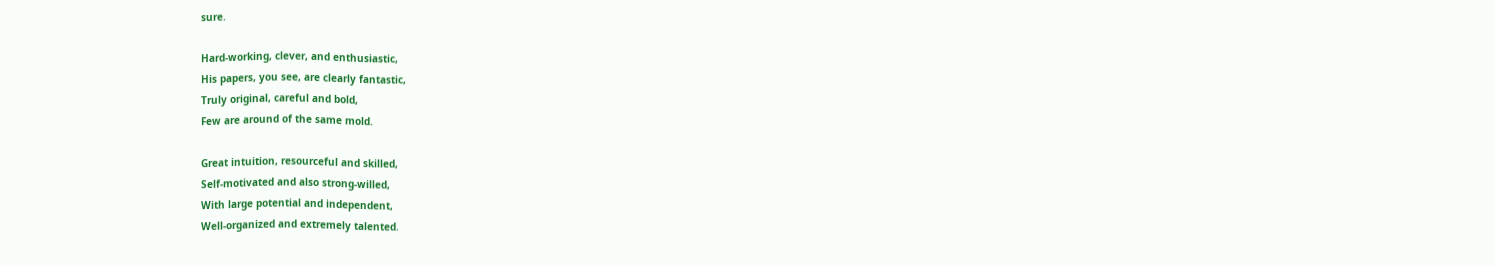sure.

Hard-working, clever, and enthusiastic,
His papers, you see, are clearly fantastic,
Truly original, careful and bold,
Few are around of the same mold.

Great intuition, resourceful and skilled,
Self-motivated and also strong-willed,
With large potential and independent,
Well-organized and extremely talented.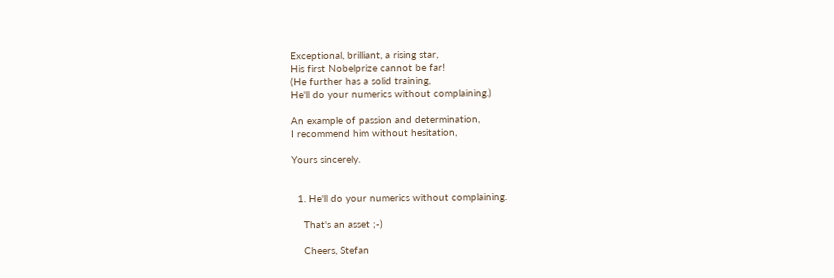Exceptional, brilliant, a rising star,
His first Nobelprize cannot be far!
(He further has a solid training,
He'll do your numerics without complaining.)

An example of passion and determination,
I recommend him without hesitation,

Yours sincerely.


  1. He'll do your numerics without complaining.

    That's an asset ;-)

    Cheers, Stefan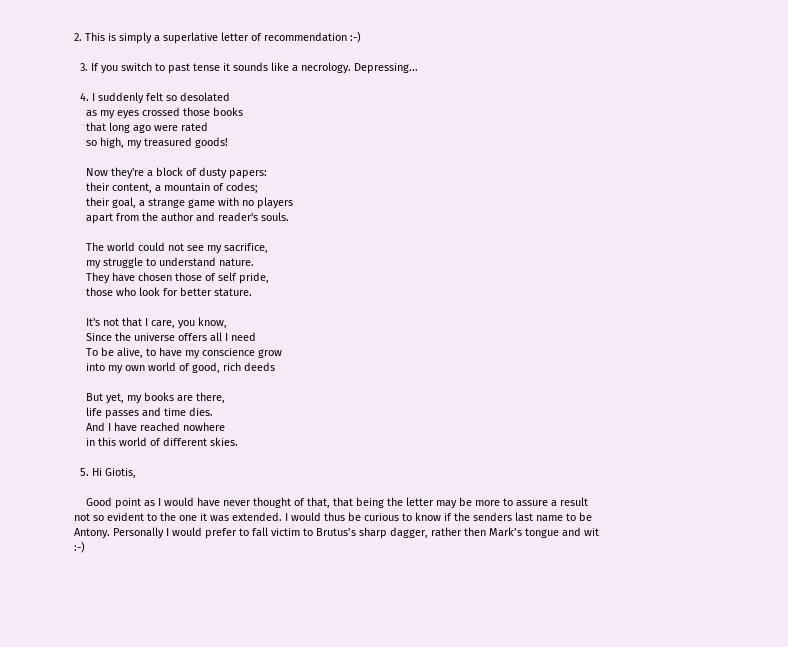2. This is simply a superlative letter of recommendation :-)

  3. If you switch to past tense it sounds like a necrology. Depressing...

  4. I suddenly felt so desolated
    as my eyes crossed those books
    that long ago were rated
    so high, my treasured goods!

    Now they're a block of dusty papers:
    their content, a mountain of codes;
    their goal, a strange game with no players
    apart from the author and reader's souls.

    The world could not see my sacrifice,
    my struggle to understand nature.
    They have chosen those of self pride,
    those who look for better stature.

    It's not that I care, you know,
    Since the universe offers all I need
    To be alive, to have my conscience grow
    into my own world of good, rich deeds

    But yet, my books are there,
    life passes and time dies.
    And I have reached nowhere
    in this world of different skies.

  5. Hi Giotis,

    Good point as I would have never thought of that, that being the letter may be more to assure a result not so evident to the one it was extended. I would thus be curious to know if the senders last name to be Antony. Personally I would prefer to fall victim to Brutus’s sharp dagger, rather then Mark’s tongue and wit :-)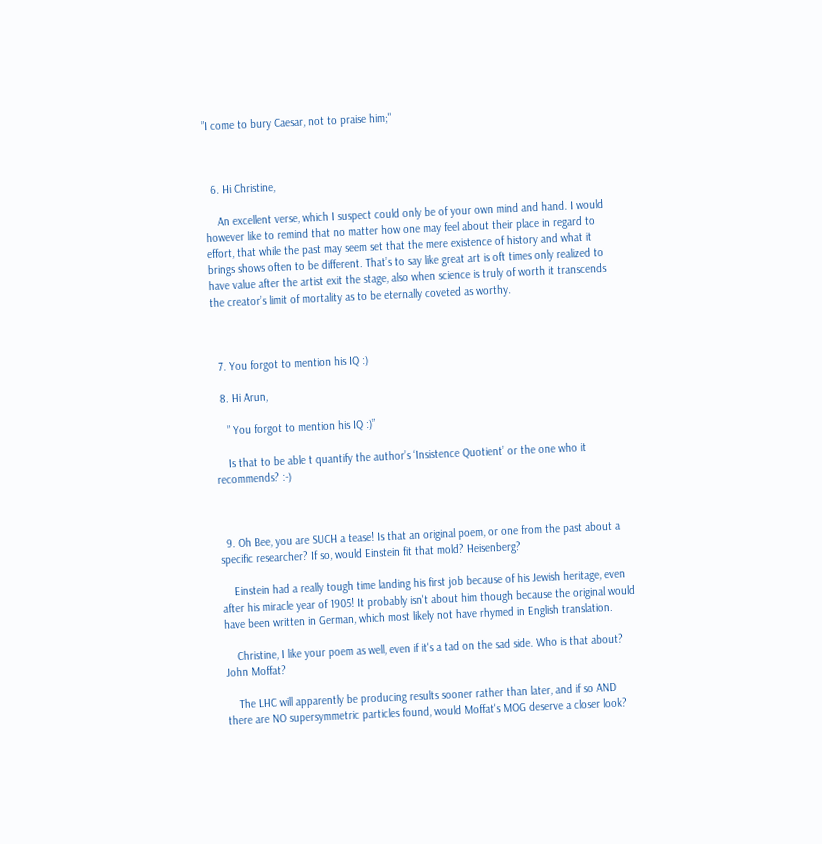”I come to bury Caesar, not to praise him;"



  6. Hi Christine,

    An excellent verse, which I suspect could only be of your own mind and hand. I would however like to remind that no matter how one may feel about their place in regard to effort, that while the past may seem set that the mere existence of history and what it brings shows often to be different. That’s to say like great art is oft times only realized to have value after the artist exit the stage, also when science is truly of worth it transcends the creator’s limit of mortality as to be eternally coveted as worthy.



  7. You forgot to mention his IQ :)

  8. Hi Arun,

    ” You forgot to mention his IQ :)”

    Is that to be able t quantify the author’s ‘Insistence Quotient’ or the one who it recommends? :-)



  9. Oh Bee, you are SUCH a tease! Is that an original poem, or one from the past about a specific researcher? If so, would Einstein fit that mold? Heisenberg?

    Einstein had a really tough time landing his first job because of his Jewish heritage, even after his miracle year of 1905! It probably isn't about him though because the original would have been written in German, which most likely not have rhymed in English translation.

    Christine, I like your poem as well, even if it's a tad on the sad side. Who is that about? John Moffat?

    The LHC will apparently be producing results sooner rather than later, and if so AND there are NO supersymmetric particles found, would Moffat's MOG deserve a closer look?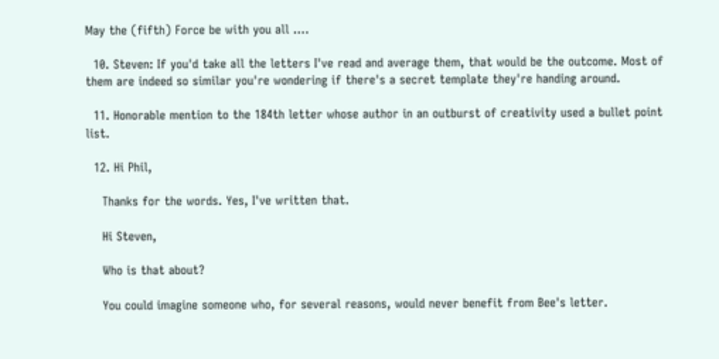May the (fifth) Force be with you all ....

  10. Steven: If you'd take all the letters I've read and average them, that would be the outcome. Most of them are indeed so similar you're wondering if there's a secret template they're handing around.

  11. Honorable mention to the 184th letter whose author in an outburst of creativity used a bullet point list.

  12. Hi Phil,

    Thanks for the words. Yes, I've written that.

    Hi Steven,

    Who is that about?

    You could imagine someone who, for several reasons, would never benefit from Bee's letter.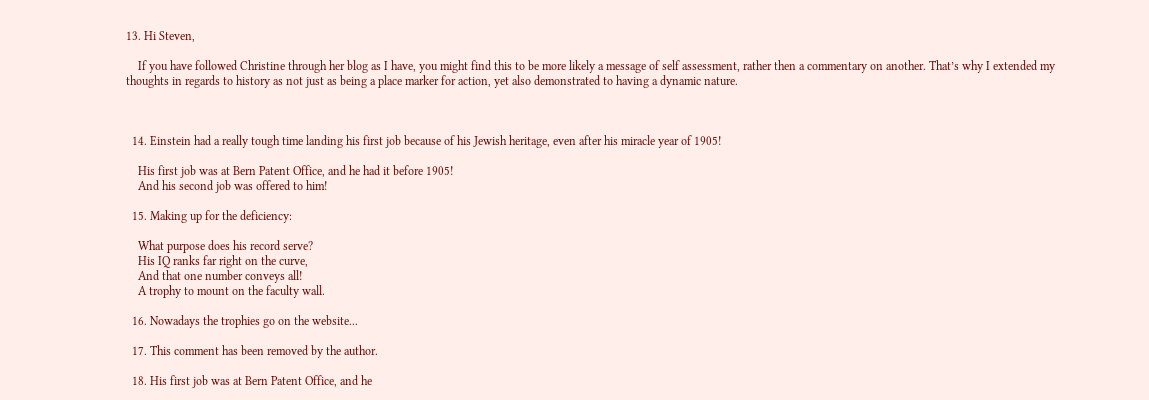13. Hi Steven,

    If you have followed Christine through her blog as I have, you might find this to be more likely a message of self assessment, rather then a commentary on another. That’s why I extended my thoughts in regards to history as not just as being a place marker for action, yet also demonstrated to having a dynamic nature.



  14. Einstein had a really tough time landing his first job because of his Jewish heritage, even after his miracle year of 1905!

    His first job was at Bern Patent Office, and he had it before 1905!
    And his second job was offered to him!

  15. Making up for the deficiency:

    What purpose does his record serve?
    His IQ ranks far right on the curve,
    And that one number conveys all!
    A trophy to mount on the faculty wall.

  16. Nowadays the trophies go on the website...

  17. This comment has been removed by the author.

  18. His first job was at Bern Patent Office, and he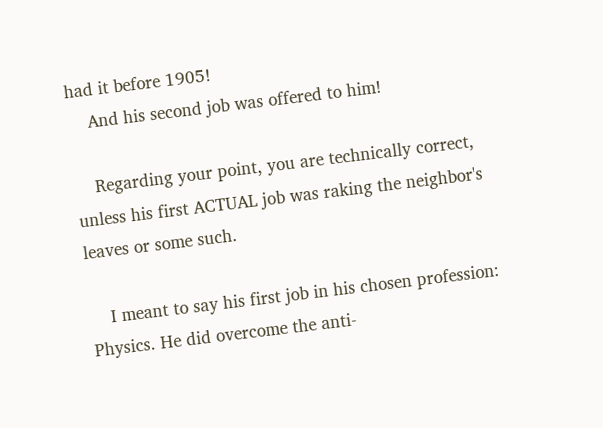had it before 1905!
    And his second job was offered to him!

    Regarding your point, you are technically correct, unless his first ACTUAL job was raking the neighbor's leaves or some such.

    I meant to say his first job in his chosen profession: Physics. He did overcome the anti-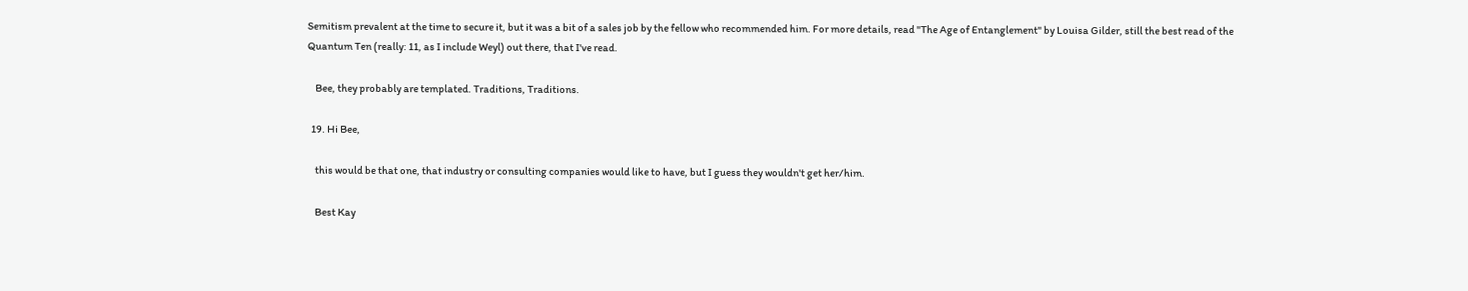Semitism prevalent at the time to secure it, but it was a bit of a sales job by the fellow who recommended him. For more details, read "The Age of Entanglement" by Louisa Gilder, still the best read of the Quantum Ten (really: 11, as I include Weyl) out there, that I've read.

    Bee, they probably are templated. Traditions, Traditions.

  19. Hi Bee,

    this would be that one, that industry or consulting companies would like to have, but I guess they wouldn't get her/him.

    Best Kay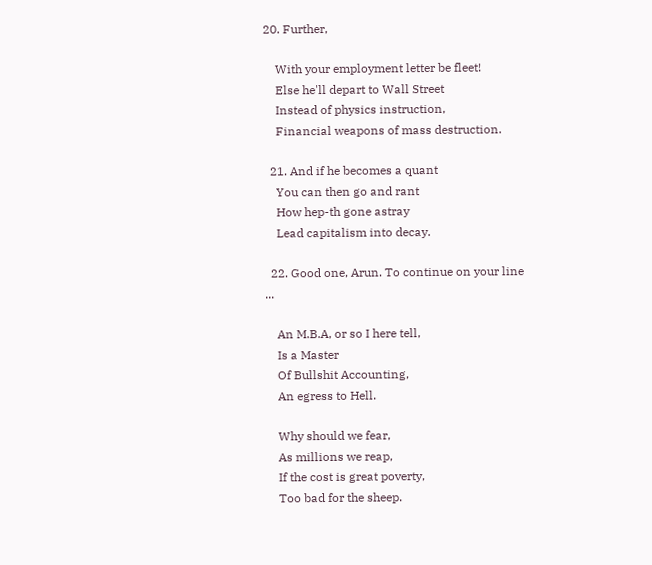20. Further,

    With your employment letter be fleet!
    Else he'll depart to Wall Street
    Instead of physics instruction,
    Financial weapons of mass destruction.

  21. And if he becomes a quant
    You can then go and rant
    How hep-th gone astray
    Lead capitalism into decay.

  22. Good one, Arun. To continue on your line ...

    An M.B.A, or so I here tell,
    Is a Master
    Of Bullshit Accounting,
    An egress to Hell.

    Why should we fear,
    As millions we reap,
    If the cost is great poverty,
    Too bad for the sheep.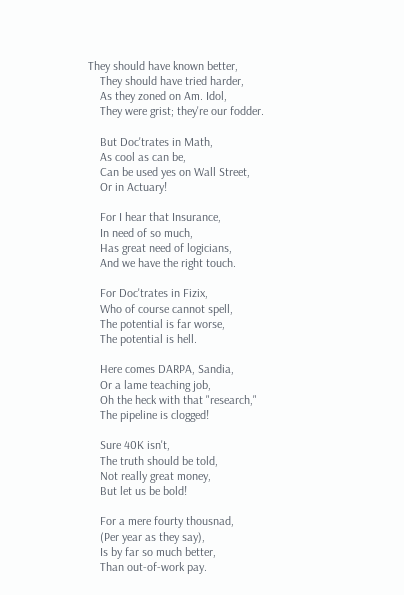They should have known better,
    They should have tried harder,
    As they zoned on Am. Idol,
    They were grist; they're our fodder.

    But Doc'trates in Math,
    As cool as can be,
    Can be used yes on Wall Street,
    Or in Actuary!

    For I hear that Insurance,
    In need of so much,
    Has great need of logicians,
    And we have the right touch.

    For Doc'trates in Fizix,
    Who of course cannot spell,
    The potential is far worse,
    The potential is hell.

    Here comes DARPA, Sandia,
    Or a lame teaching job,
    Oh the heck with that "research,"
    The pipeline is clogged!

    Sure 40K isn't,
    The truth should be told,
    Not really great money,
    But let us be bold!

    For a mere fourty thousnad,
    (Per year as they say),
    Is by far so much better,
    Than out-of-work pay.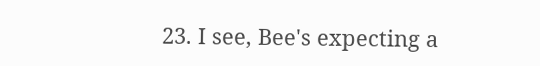23. I see, Bee's expecting a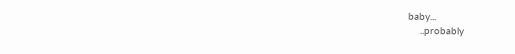baby...
    ..probably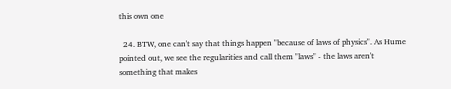this own one

  24. BTW, one can't say that things happen "because of laws of physics". As Hume pointed out, we see the regularities and call them "laws" - the laws aren't something that makes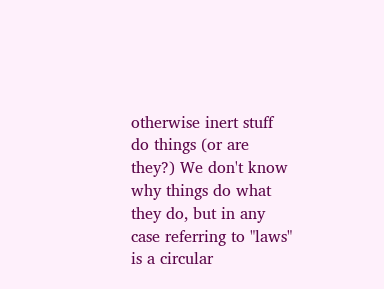otherwise inert stuff do things (or are they?) We don't know why things do what they do, but in any case referring to "laws" is a circular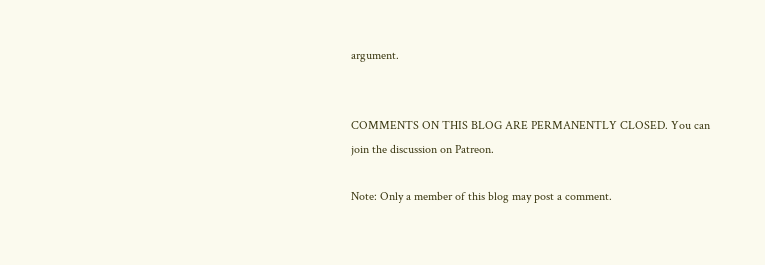argument.


COMMENTS ON THIS BLOG ARE PERMANENTLY CLOSED. You can join the discussion on Patreon.

Note: Only a member of this blog may post a comment.